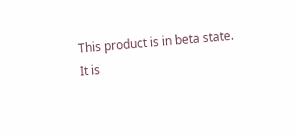This product is in beta state.
It is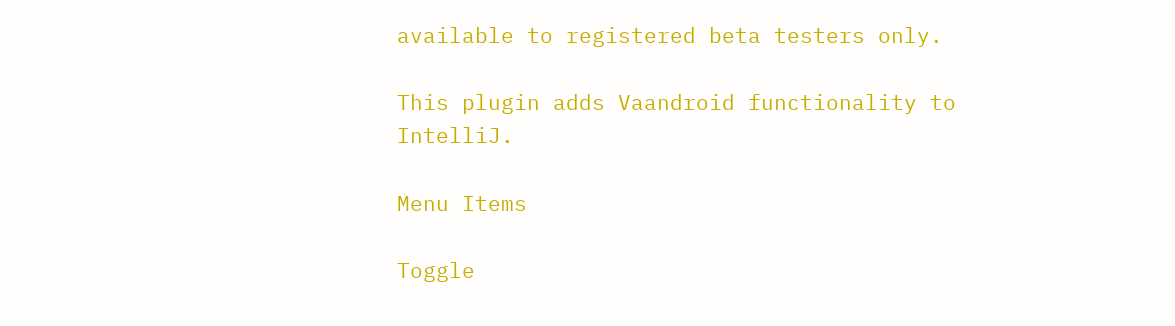available to registered beta testers only.

This plugin adds Vaandroid functionality to IntelliJ.

Menu Items

Toggle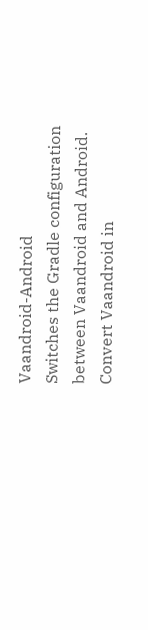Vaandroid-Android
Switches the Gradle configuration between Vaandroid and Android.
Convert Vaandroid in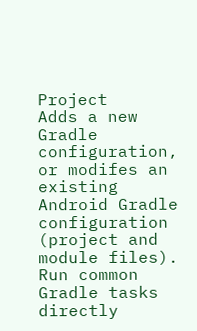Project
Adds a new Gradle configuration, or modifes an existing Android Gradle configuration (project and module files).
Run common Gradle tasks directly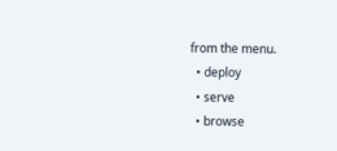from the menu.
  • deploy
  • serve
  • browse